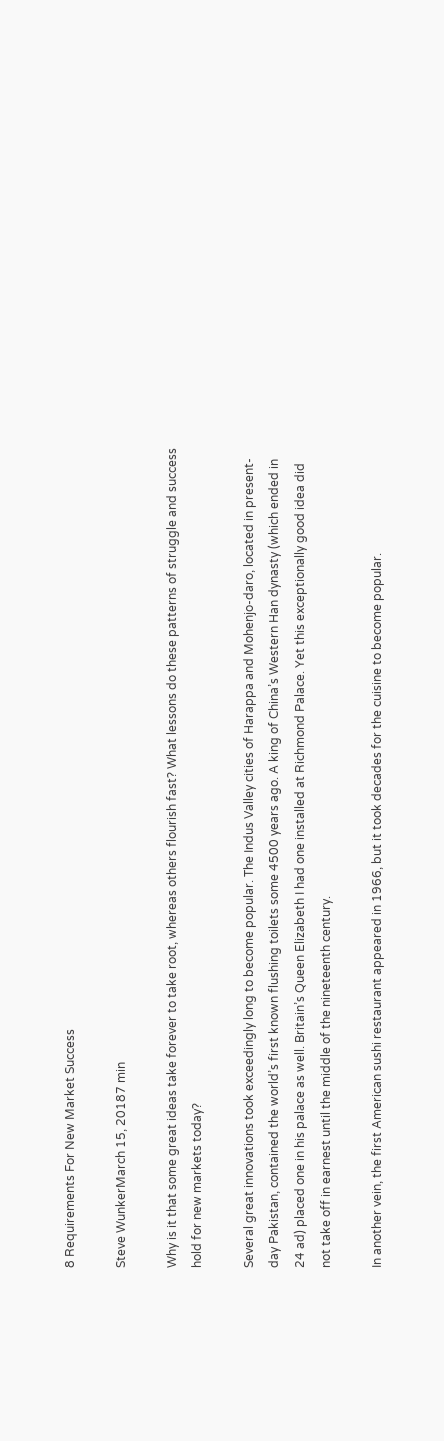8 Requirements For New Market Success

Steve WunkerMarch 15, 20187 min

Why is it that some great ideas take forever to take root, whereas others flourish fast? What lessons do these patterns of struggle and success hold for new markets today?

Several great innovations took exceedingly long to become popular. The Indus Valley cities of Harappa and Mohenjo-daro, located in present-day Pakistan, contained the world’s first known flushing toilets some 4500 years ago. A king of China’s Western Han dynasty (which ended in 24 ad) placed one in his palace as well. Britain’s Queen Elizabeth I had one installed at Richmond Palace. Yet this exceptionally good idea did not take off in earnest until the middle of the nineteenth century.

In another vein, the first American sushi restaurant appeared in 1966, but it took decades for the cuisine to become popular.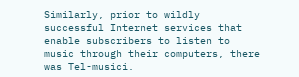Similarly, prior to wildly successful Internet services that enable subscribers to listen to music through their computers, there was Tel-musici.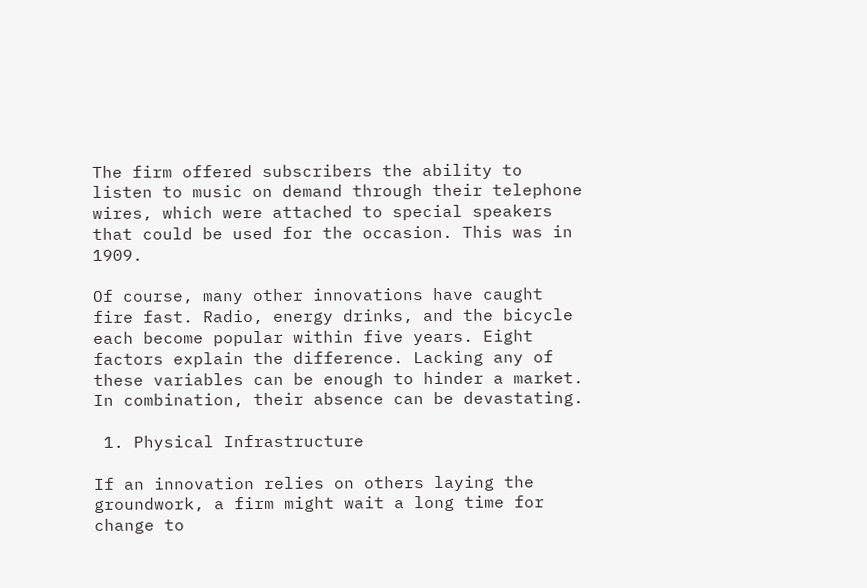The firm offered subscribers the ability to listen to music on demand through their telephone wires, which were attached to special speakers that could be used for the occasion. This was in 1909.

Of course, many other innovations have caught fire fast. Radio, energy drinks, and the bicycle each become popular within five years. Eight factors explain the difference. Lacking any of these variables can be enough to hinder a market. In combination, their absence can be devastating.

 1. Physical Infrastructure

If an innovation relies on others laying the groundwork, a firm might wait a long time for change to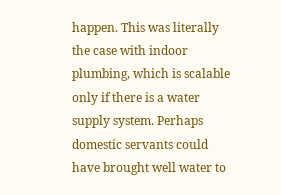happen. This was literally the case with indoor plumbing, which is scalable only if there is a water supply system. Perhaps domestic servants could have brought well water to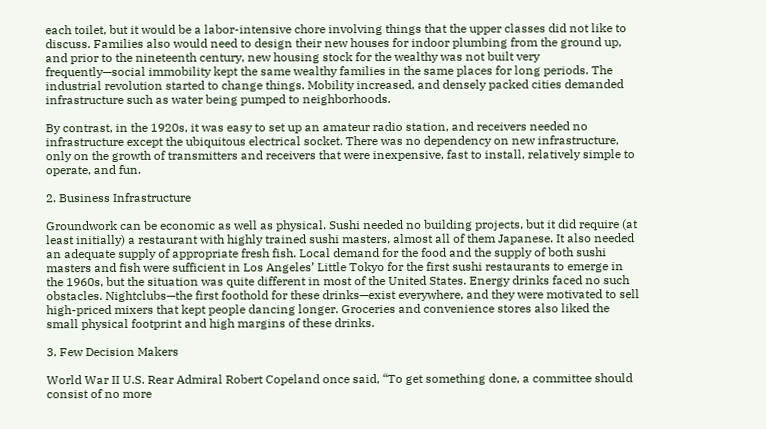each toilet, but it would be a labor-intensive chore involving things that the upper classes did not like to discuss. Families also would need to design their new houses for indoor plumbing from the ground up, and prior to the nineteenth century, new housing stock for the wealthy was not built very frequently—social immobility kept the same wealthy families in the same places for long periods. The industrial revolution started to change things. Mobility increased, and densely packed cities demanded infrastructure such as water being pumped to neighborhoods.

By contrast, in the 1920s, it was easy to set up an amateur radio station, and receivers needed no infrastructure except the ubiquitous electrical socket. There was no dependency on new infrastructure, only on the growth of transmitters and receivers that were inexpensive, fast to install, relatively simple to operate, and fun.

2. Business Infrastructure

Groundwork can be economic as well as physical. Sushi needed no building projects, but it did require (at least initially) a restaurant with highly trained sushi masters, almost all of them Japanese. It also needed an adequate supply of appropriate fresh fish. Local demand for the food and the supply of both sushi masters and fish were sufficient in Los Angeles’ Little Tokyo for the first sushi restaurants to emerge in the 1960s, but the situation was quite different in most of the United States. Energy drinks faced no such obstacles. Nightclubs—the first foothold for these drinks—exist everywhere, and they were motivated to sell high-priced mixers that kept people dancing longer. Groceries and convenience stores also liked the small physical footprint and high margins of these drinks.

3. Few Decision Makers

World War II U.S. Rear Admiral Robert Copeland once said, “To get something done, a committee should consist of no more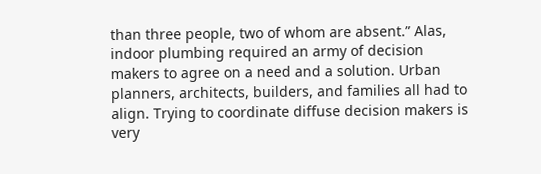than three people, two of whom are absent.” Alas, indoor plumbing required an army of decision makers to agree on a need and a solution. Urban planners, architects, builders, and families all had to align. Trying to coordinate diffuse decision makers is very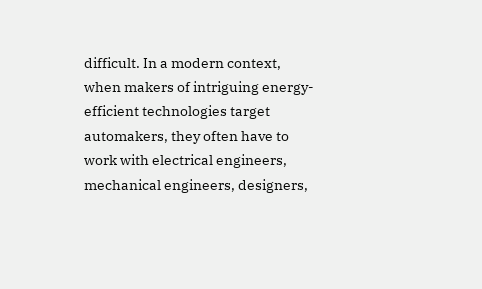difficult. In a modern context, when makers of intriguing energy-efficient technologies target automakers, they often have to work with electrical engineers, mechanical engineers, designers,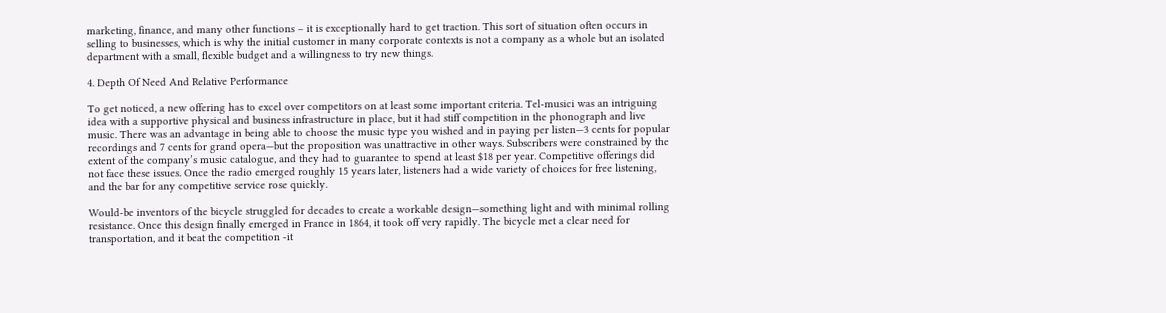marketing, finance, and many other functions – it is exceptionally hard to get traction. This sort of situation often occurs in selling to businesses, which is why the initial customer in many corporate contexts is not a company as a whole but an isolated department with a small, flexible budget and a willingness to try new things.

4. Depth Of Need And Relative Performance

To get noticed, a new offering has to excel over competitors on at least some important criteria. Tel-musici was an intriguing idea with a supportive physical and business infrastructure in place, but it had stiff competition in the phonograph and live music. There was an advantage in being able to choose the music type you wished and in paying per listen—3 cents for popular recordings and 7 cents for grand opera—but the proposition was unattractive in other ways. Subscribers were constrained by the extent of the company’s music catalogue, and they had to guarantee to spend at least $18 per year. Competitive offerings did not face these issues. Once the radio emerged roughly 15 years later, listeners had a wide variety of choices for free listening, and the bar for any competitive service rose quickly.

Would-be inventors of the bicycle struggled for decades to create a workable design—something light and with minimal rolling resistance. Once this design finally emerged in France in 1864, it took off very rapidly. The bicycle met a clear need for transportation, and it beat the competition -it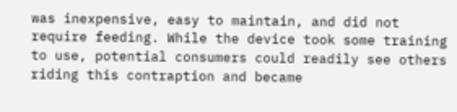was inexpensive, easy to maintain, and did not require feeding. While the device took some training to use, potential consumers could readily see others riding this contraption and became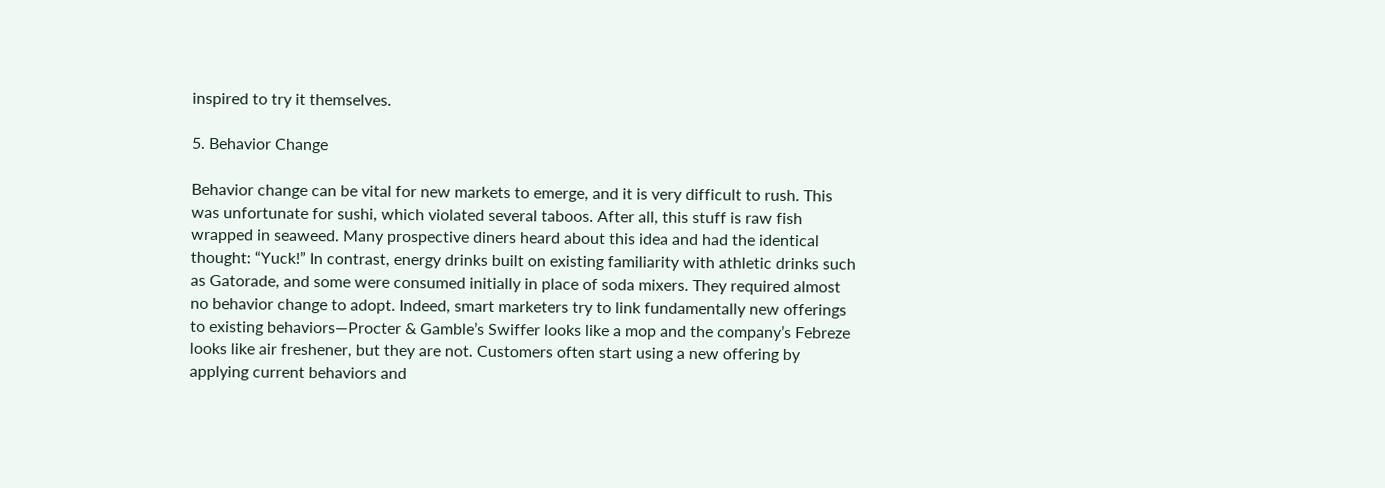inspired to try it themselves.

5. Behavior Change

Behavior change can be vital for new markets to emerge, and it is very difficult to rush. This was unfortunate for sushi, which violated several taboos. After all, this stuff is raw fish wrapped in seaweed. Many prospective diners heard about this idea and had the identical thought: “Yuck!” In contrast, energy drinks built on existing familiarity with athletic drinks such as Gatorade, and some were consumed initially in place of soda mixers. They required almost no behavior change to adopt. Indeed, smart marketers try to link fundamentally new offerings to existing behaviors—Procter & Gamble’s Swiffer looks like a mop and the company’s Febreze looks like air freshener, but they are not. Customers often start using a new offering by applying current behaviors and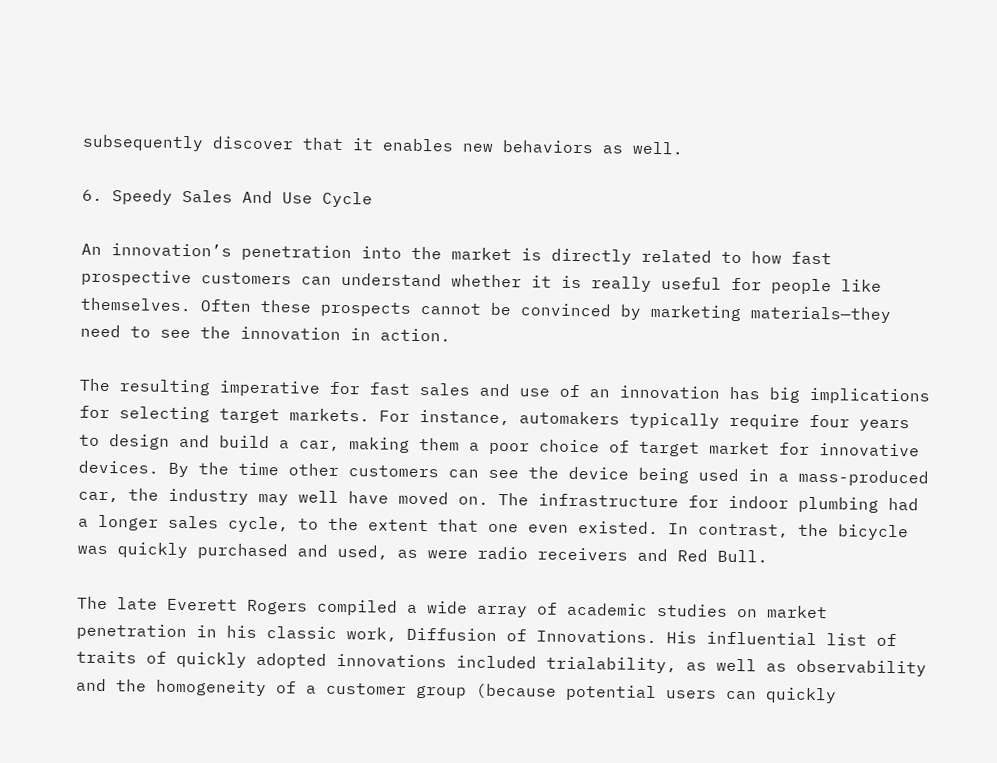subsequently discover that it enables new behaviors as well.

6. Speedy Sales And Use Cycle

An innovation’s penetration into the market is directly related to how fast prospective customers can understand whether it is really useful for people like themselves. Often these prospects cannot be convinced by marketing materials—they need to see the innovation in action.

The resulting imperative for fast sales and use of an innovation has big implications for selecting target markets. For instance, automakers typically require four years to design and build a car, making them a poor choice of target market for innovative devices. By the time other customers can see the device being used in a mass-produced car, the industry may well have moved on. The infrastructure for indoor plumbing had a longer sales cycle, to the extent that one even existed. In contrast, the bicycle was quickly purchased and used, as were radio receivers and Red Bull.

The late Everett Rogers compiled a wide array of academic studies on market penetration in his classic work, Diffusion of Innovations. His influential list of traits of quickly adopted innovations included trialability, as well as observability and the homogeneity of a customer group (because potential users can quickly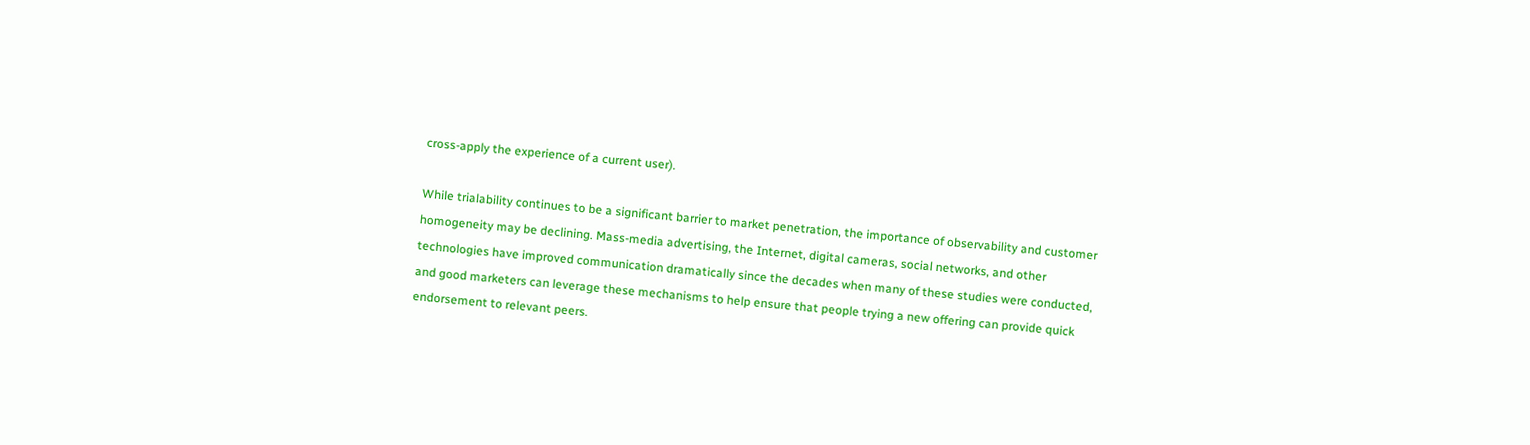cross-apply the experience of a current user).

While trialability continues to be a significant barrier to market penetration, the importance of observability and customer homogeneity may be declining. Mass-media advertising, the Internet, digital cameras, social networks, and other technologies have improved communication dramatically since the decades when many of these studies were conducted, and good marketers can leverage these mechanisms to help ensure that people trying a new offering can provide quick endorsement to relevant peers.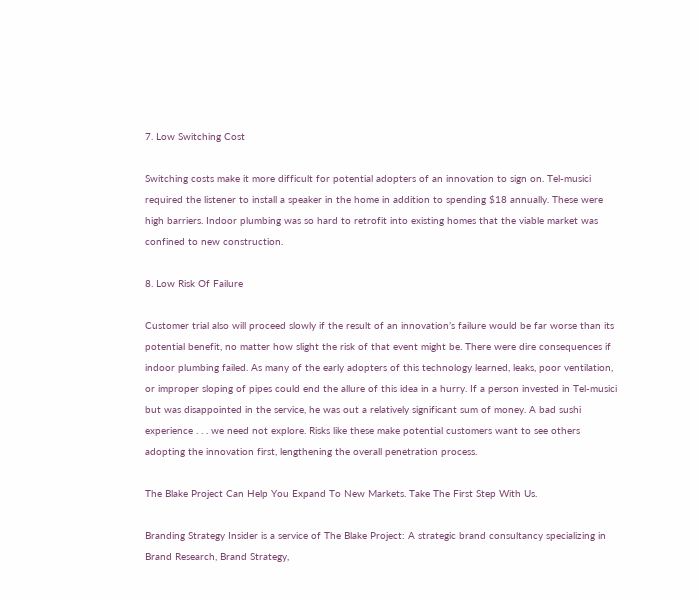7. Low Switching Cost

Switching costs make it more difficult for potential adopters of an innovation to sign on. Tel-musici required the listener to install a speaker in the home in addition to spending $18 annually. These were high barriers. Indoor plumbing was so hard to retrofit into existing homes that the viable market was confined to new construction.

8. Low Risk Of Failure

Customer trial also will proceed slowly if the result of an innovation’s failure would be far worse than its potential benefit, no matter how slight the risk of that event might be. There were dire consequences if indoor plumbing failed. As many of the early adopters of this technology learned, leaks, poor ventilation, or improper sloping of pipes could end the allure of this idea in a hurry. If a person invested in Tel-musici but was disappointed in the service, he was out a relatively significant sum of money. A bad sushi experience . . . we need not explore. Risks like these make potential customers want to see others adopting the innovation first, lengthening the overall penetration process.

The Blake Project Can Help You Expand To New Markets. Take The First Step With Us.

Branding Strategy Insider is a service of The Blake Project: A strategic brand consultancy specializing in Brand Research, Brand Strategy,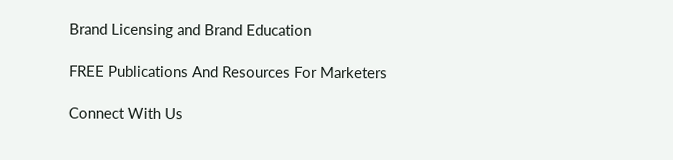Brand Licensing and Brand Education

FREE Publications And Resources For Marketers

Connect With Us